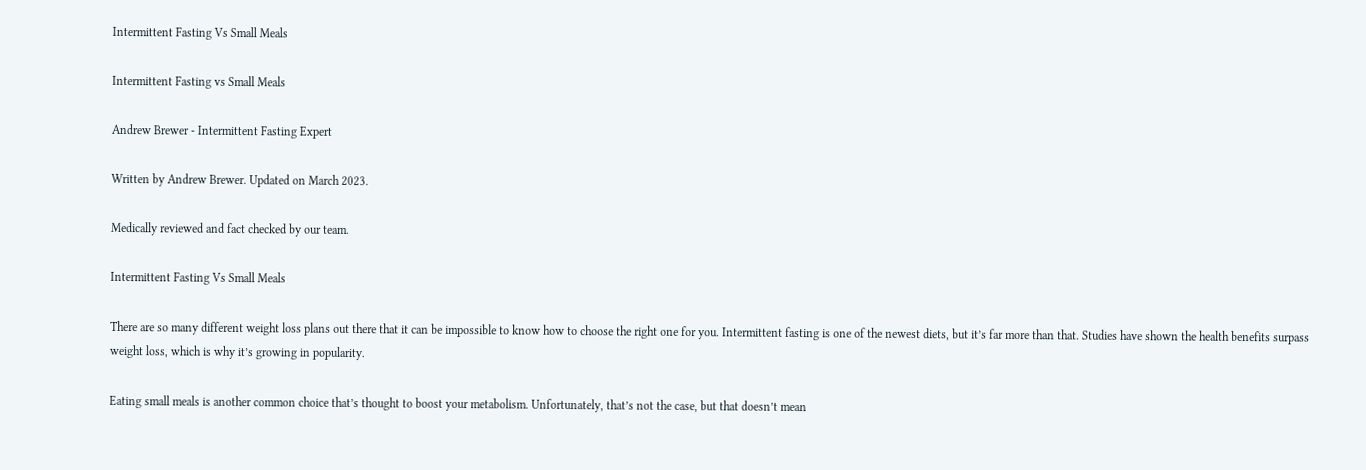Intermittent Fasting Vs Small Meals

Intermittent Fasting vs Small Meals

Andrew Brewer - Intermittent Fasting Expert

Written by Andrew Brewer. Updated on March 2023.

Medically reviewed and fact checked by our team.

Intermittent Fasting Vs Small Meals

There are so many different weight loss plans out there that it can be impossible to know how to choose the right one for you. Intermittent fasting is one of the newest diets, but it’s far more than that. Studies have shown the health benefits surpass weight loss, which is why it’s growing in popularity.

Eating small meals is another common choice that’s thought to boost your metabolism. Unfortunately, that’s not the case, but that doesn’t mean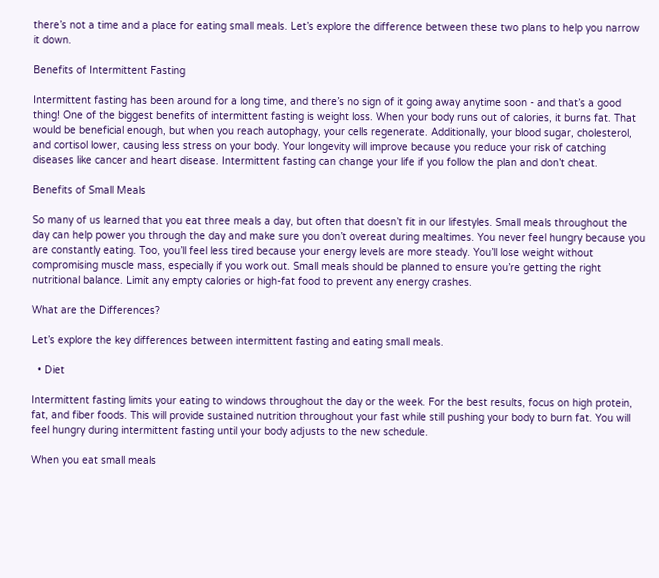there’s not a time and a place for eating small meals. Let’s explore the difference between these two plans to help you narrow it down.

Benefits of Intermittent Fasting

Intermittent fasting has been around for a long time, and there’s no sign of it going away anytime soon - and that’s a good thing! One of the biggest benefits of intermittent fasting is weight loss. When your body runs out of calories, it burns fat. That would be beneficial enough, but when you reach autophagy, your cells regenerate. Additionally, your blood sugar, cholesterol, and cortisol lower, causing less stress on your body. Your longevity will improve because you reduce your risk of catching diseases like cancer and heart disease. Intermittent fasting can change your life if you follow the plan and don’t cheat.

Benefits of Small Meals

So many of us learned that you eat three meals a day, but often that doesn’t fit in our lifestyles. Small meals throughout the day can help power you through the day and make sure you don’t overeat during mealtimes. You never feel hungry because you are constantly eating. Too, you’ll feel less tired because your energy levels are more steady. You’ll lose weight without compromising muscle mass, especially if you work out. Small meals should be planned to ensure you’re getting the right nutritional balance. Limit any empty calories or high-fat food to prevent any energy crashes.

What are the Differences?

Let’s explore the key differences between intermittent fasting and eating small meals.

  • Diet

Intermittent fasting limits your eating to windows throughout the day or the week. For the best results, focus on high protein, fat, and fiber foods. This will provide sustained nutrition throughout your fast while still pushing your body to burn fat. You will feel hungry during intermittent fasting until your body adjusts to the new schedule.

When you eat small meals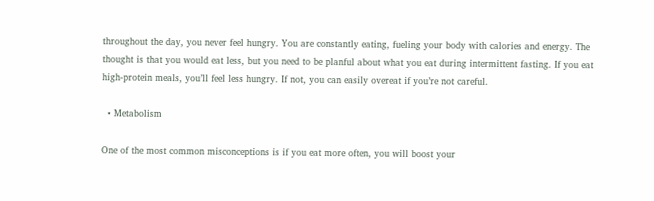throughout the day, you never feel hungry. You are constantly eating, fueling your body with calories and energy. The thought is that you would eat less, but you need to be planful about what you eat during intermittent fasting. If you eat high-protein meals, you’ll feel less hungry. If not, you can easily overeat if you’re not careful.

  • Metabolism

One of the most common misconceptions is if you eat more often, you will boost your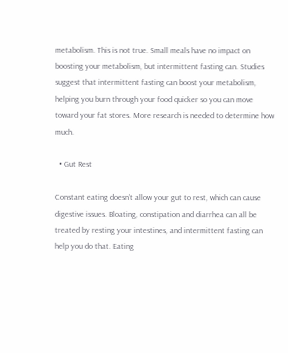metabolism. This is not true. Small meals have no impact on boosting your metabolism, but intermittent fasting can. Studies suggest that intermittent fasting can boost your metabolism, helping you burn through your food quicker so you can move toward your fat stores. More research is needed to determine how much.

  • Gut Rest

Constant eating doesn’t allow your gut to rest, which can cause digestive issues. Bloating, constipation and diarrhea can all be treated by resting your intestines, and intermittent fasting can help you do that. Eating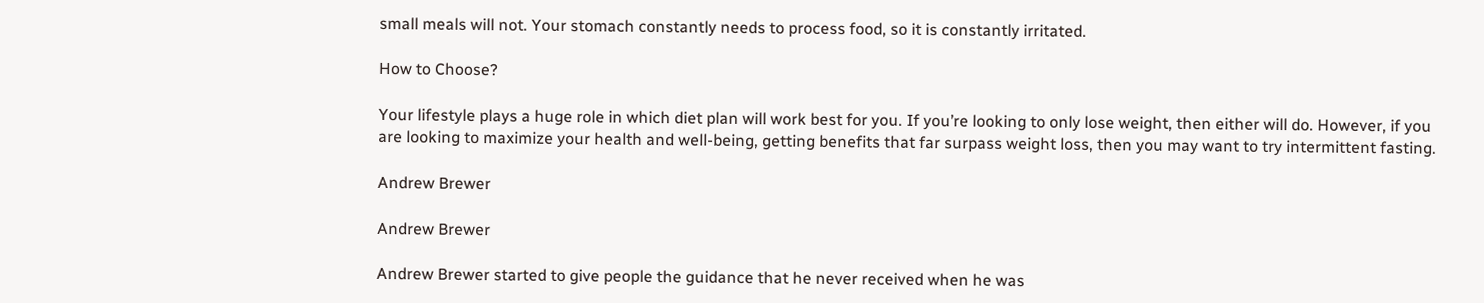small meals will not. Your stomach constantly needs to process food, so it is constantly irritated.

How to Choose?

Your lifestyle plays a huge role in which diet plan will work best for you. If you’re looking to only lose weight, then either will do. However, if you are looking to maximize your health and well-being, getting benefits that far surpass weight loss, then you may want to try intermittent fasting.

Andrew Brewer

Andrew Brewer

Andrew Brewer started to give people the guidance that he never received when he was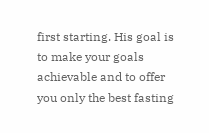first starting. His goal is to make your goals achievable and to offer you only the best fasting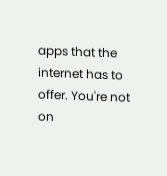apps that the internet has to offer. You're not on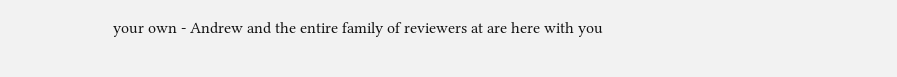your own - Andrew and the entire family of reviewers at are here with you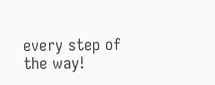every step of the way!